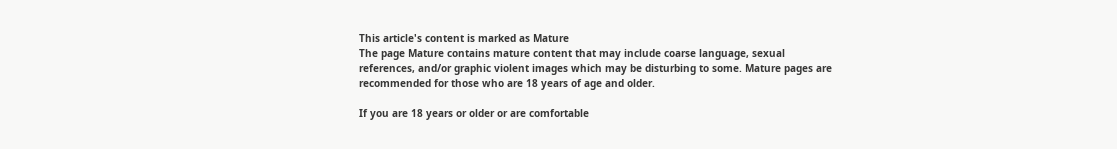This article's content is marked as Mature
The page Mature contains mature content that may include coarse language, sexual references, and/or graphic violent images which may be disturbing to some. Mature pages are recommended for those who are 18 years of age and older.

If you are 18 years or older or are comfortable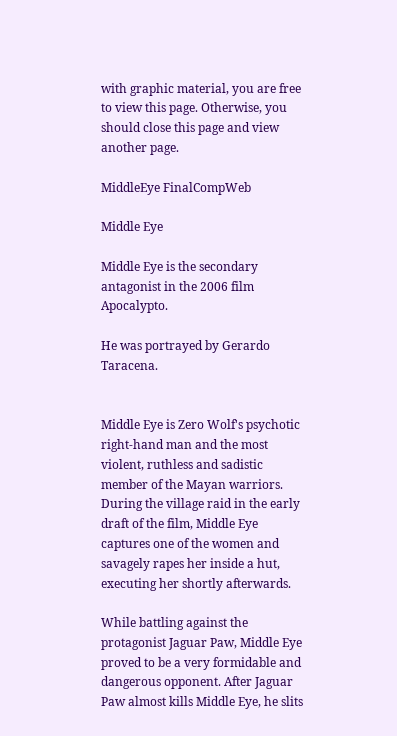with graphic material, you are free to view this page. Otherwise, you should close this page and view another page.

MiddleEye FinalCompWeb

Middle Eye

Middle Eye is the secondary antagonist in the 2006 film Apocalypto.

He was portrayed by Gerardo Taracena.


Middle Eye is Zero Wolf's psychotic right-hand man and the most violent, ruthless and sadistic member of the Mayan warriors. During the village raid in the early draft of the film, Middle Eye captures one of the women and savagely rapes her inside a hut, executing her shortly afterwards.

While battling against the protagonist Jaguar Paw, Middle Eye proved to be a very formidable and dangerous opponent. After Jaguar Paw almost kills Middle Eye, he slits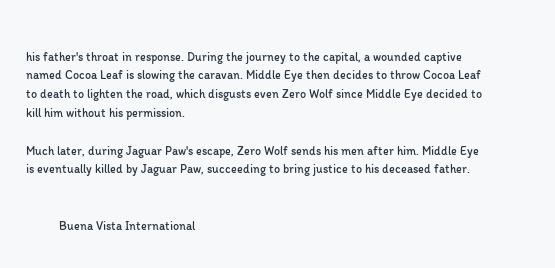his father's throat in response. During the journey to the capital, a wounded captive named Cocoa Leaf is slowing the caravan. Middle Eye then decides to throw Cocoa Leaf to death to lighten the road, which disgusts even Zero Wolf since Middle Eye decided to kill him without his permission.

Much later, during Jaguar Paw's escape, Zero Wolf sends his men after him. Middle Eye is eventually killed by Jaguar Paw, succeeding to bring justice to his deceased father.


           Buena Vista International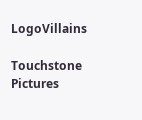LogoVillains

Touchstone Pictures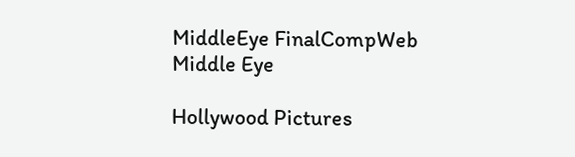MiddleEye FinalCompWeb
Middle Eye

Hollywood Pictures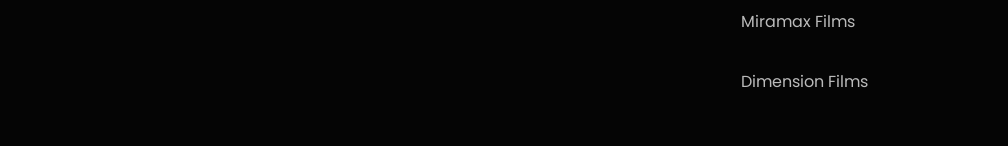Miramax Films

Dimension Films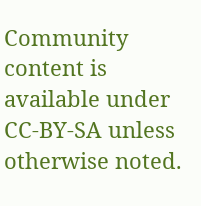Community content is available under CC-BY-SA unless otherwise noted.